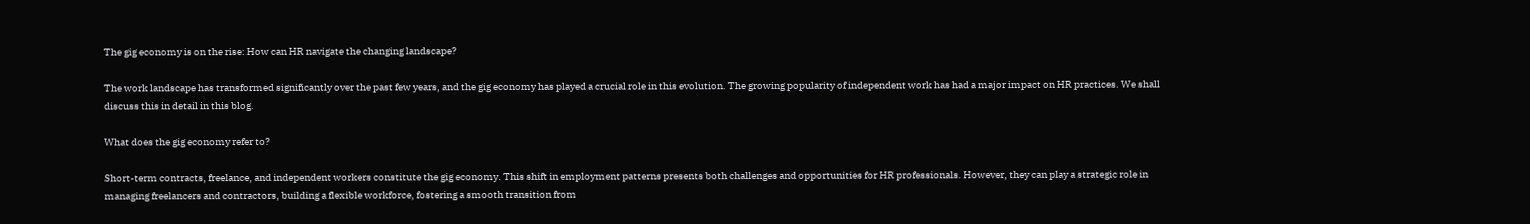The gig economy is on the rise: How can HR navigate the changing landscape?

The work landscape has transformed significantly over the past few years, and the gig economy has played a crucial role in this evolution. The growing popularity of independent work has had a major impact on HR practices. We shall discuss this in detail in this blog.

What does the gig economy refer to?

Short-term contracts, freelance, and independent workers constitute the gig economy. This shift in employment patterns presents both challenges and opportunities for HR professionals. However, they can play a strategic role in managing freelancers and contractors, building a flexible workforce, fostering a smooth transition from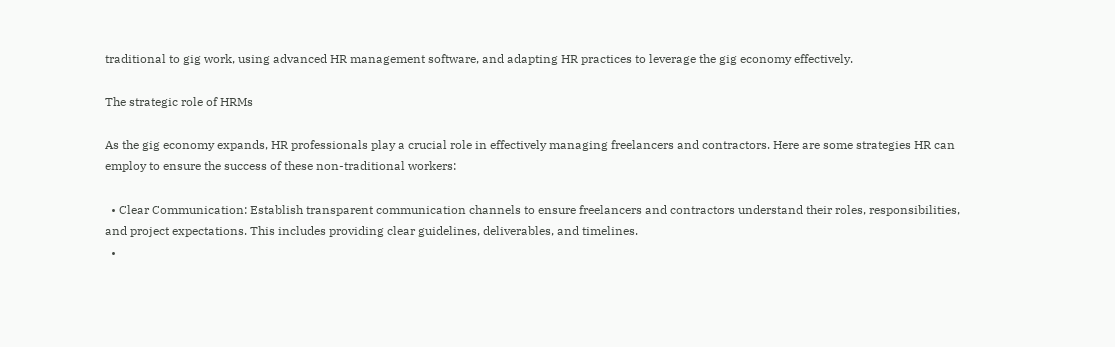traditional to gig work, using advanced HR management software, and adapting HR practices to leverage the gig economy effectively.

The strategic role of HRMs

As the gig economy expands, HR professionals play a crucial role in effectively managing freelancers and contractors. Here are some strategies HR can employ to ensure the success of these non-traditional workers:

  • Clear Communication: Establish transparent communication channels to ensure freelancers and contractors understand their roles, responsibilities, and project expectations. This includes providing clear guidelines, deliverables, and timelines.
  •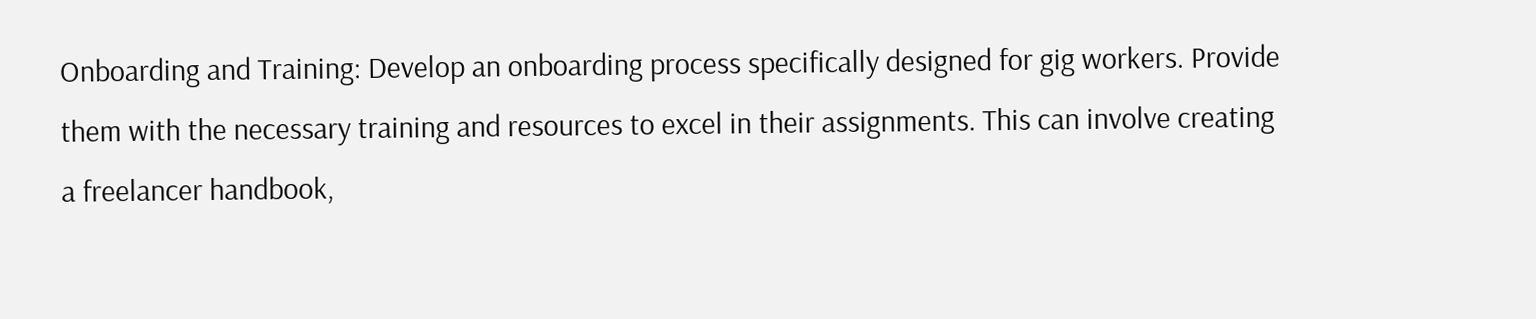Onboarding and Training: Develop an onboarding process specifically designed for gig workers. Provide them with the necessary training and resources to excel in their assignments. This can involve creating a freelancer handbook,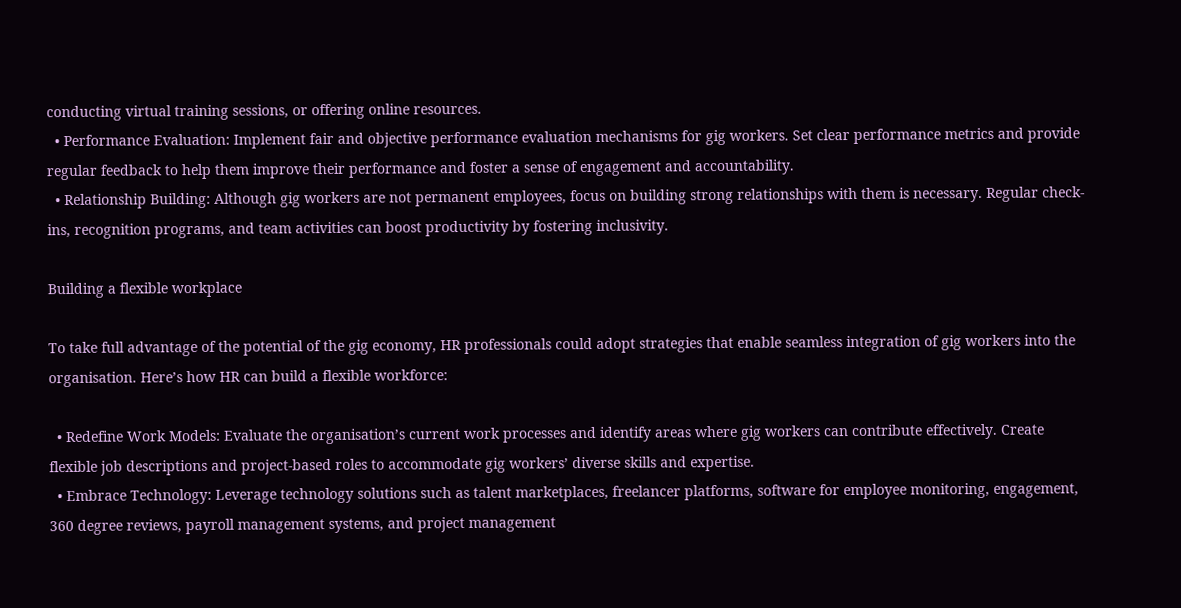conducting virtual training sessions, or offering online resources.
  • Performance Evaluation: Implement fair and objective performance evaluation mechanisms for gig workers. Set clear performance metrics and provide regular feedback to help them improve their performance and foster a sense of engagement and accountability.
  • Relationship Building: Although gig workers are not permanent employees, focus on building strong relationships with them is necessary. Regular check-ins, recognition programs, and team activities can boost productivity by fostering inclusivity.

Building a flexible workplace

To take full advantage of the potential of the gig economy, HR professionals could adopt strategies that enable seamless integration of gig workers into the organisation. Here’s how HR can build a flexible workforce:

  • Redefine Work Models: Evaluate the organisation’s current work processes and identify areas where gig workers can contribute effectively. Create flexible job descriptions and project-based roles to accommodate gig workers’ diverse skills and expertise.
  • Embrace Technology: Leverage technology solutions such as talent marketplaces, freelancer platforms, software for employee monitoring, engagement, 360 degree reviews, payroll management systems, and project management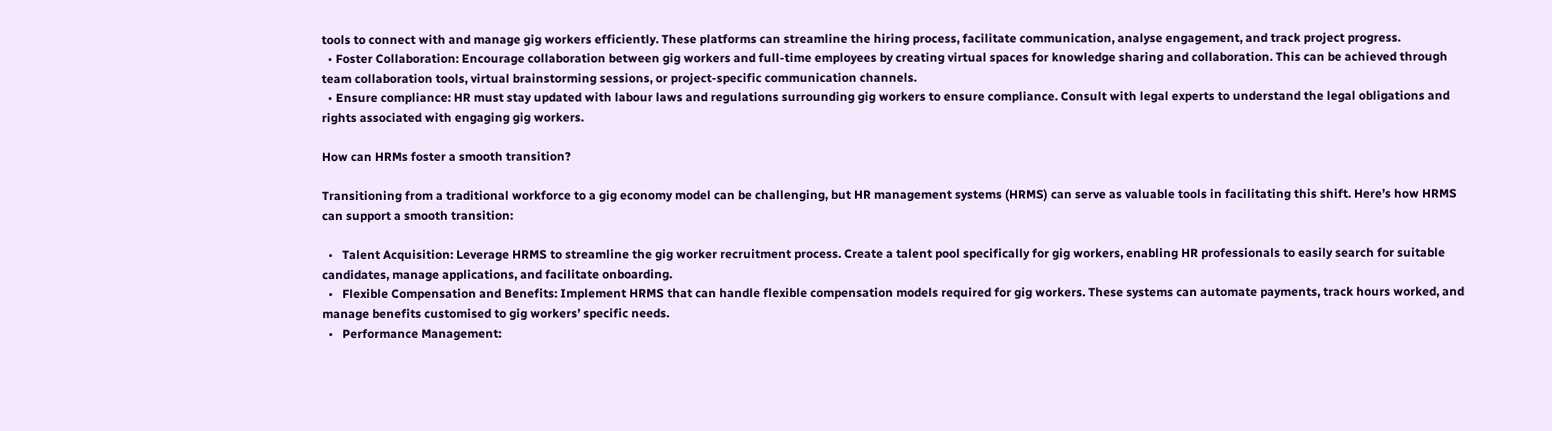tools to connect with and manage gig workers efficiently. These platforms can streamline the hiring process, facilitate communication, analyse engagement, and track project progress.
  • Foster Collaboration: Encourage collaboration between gig workers and full-time employees by creating virtual spaces for knowledge sharing and collaboration. This can be achieved through team collaboration tools, virtual brainstorming sessions, or project-specific communication channels.
  • Ensure compliance: HR must stay updated with labour laws and regulations surrounding gig workers to ensure compliance. Consult with legal experts to understand the legal obligations and rights associated with engaging gig workers.

How can HRMs foster a smooth transition?

Transitioning from a traditional workforce to a gig economy model can be challenging, but HR management systems (HRMS) can serve as valuable tools in facilitating this shift. Here’s how HRMS can support a smooth transition:

  •   Talent Acquisition: Leverage HRMS to streamline the gig worker recruitment process. Create a talent pool specifically for gig workers, enabling HR professionals to easily search for suitable candidates, manage applications, and facilitate onboarding.
  •   Flexible Compensation and Benefits: Implement HRMS that can handle flexible compensation models required for gig workers. These systems can automate payments, track hours worked, and manage benefits customised to gig workers’ specific needs.
  •   Performance Management: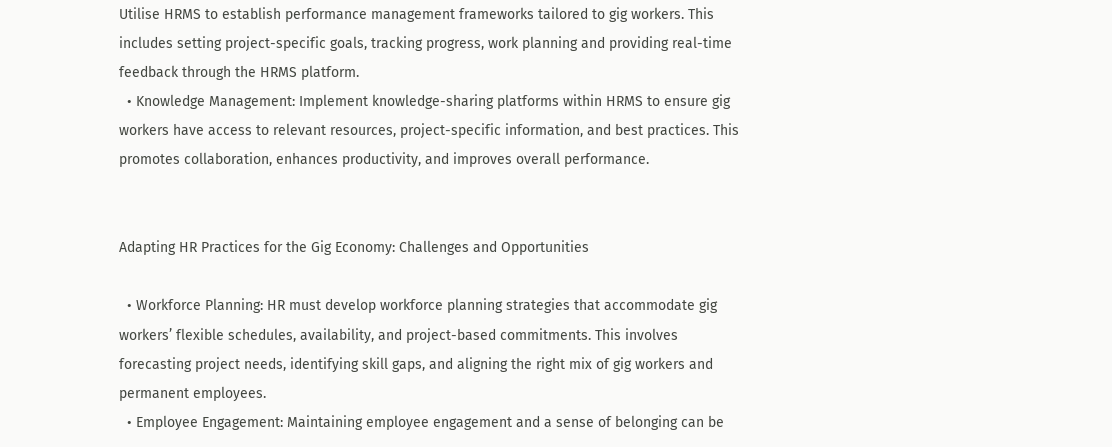Utilise HRMS to establish performance management frameworks tailored to gig workers. This includes setting project-specific goals, tracking progress, work planning and providing real-time feedback through the HRMS platform.
  • Knowledge Management: Implement knowledge-sharing platforms within HRMS to ensure gig workers have access to relevant resources, project-specific information, and best practices. This promotes collaboration, enhances productivity, and improves overall performance.


Adapting HR Practices for the Gig Economy: Challenges and Opportunities

  • Workforce Planning: HR must develop workforce planning strategies that accommodate gig workers’ flexible schedules, availability, and project-based commitments. This involves forecasting project needs, identifying skill gaps, and aligning the right mix of gig workers and permanent employees.
  • Employee Engagement: Maintaining employee engagement and a sense of belonging can be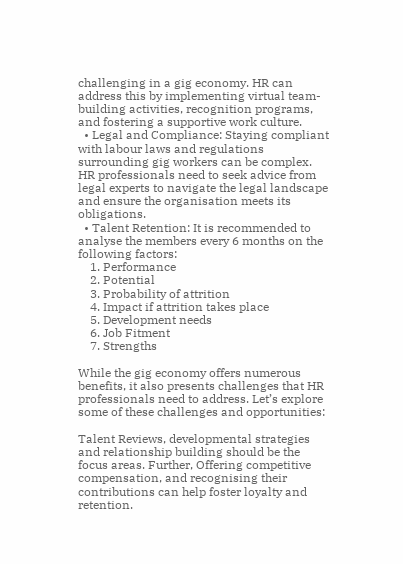challenging in a gig economy. HR can address this by implementing virtual team-building activities, recognition programs, and fostering a supportive work culture.
  • Legal and Compliance: Staying compliant with labour laws and regulations surrounding gig workers can be complex. HR professionals need to seek advice from legal experts to navigate the legal landscape and ensure the organisation meets its obligations.
  • Talent Retention: It is recommended to analyse the members every 6 months on the following factors:
    1. Performance
    2. Potential
    3. Probability of attrition
    4. Impact if attrition takes place
    5. Development needs
    6. Job Fitment
    7. Strengths

While the gig economy offers numerous benefits, it also presents challenges that HR professionals need to address. Let’s explore some of these challenges and opportunities:

Talent Reviews, developmental strategies and relationship building should be the focus areas. Further, Offering competitive compensation, and recognising their contributions can help foster loyalty and retention.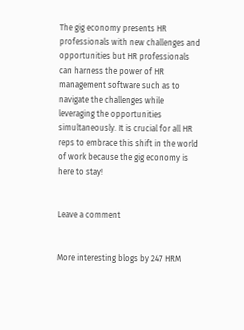The gig economy presents HR professionals with new challenges and opportunities but HR professionals can harness the power of HR management software such as to navigate the challenges while leveraging the opportunities simultaneously. It is crucial for all HR reps to embrace this shift in the world of work because the gig economy is here to stay!


Leave a comment


More interesting blogs by 247 HRM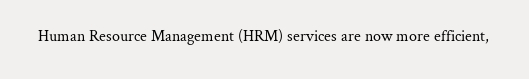Human Resource Management (HRM) services are now more efficient,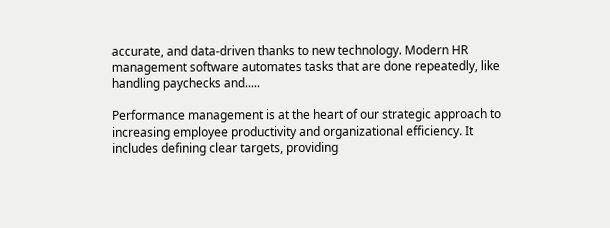accurate, and data-driven thanks to new technology. Modern HR management software automates tasks that are done repeatedly, like handling paychecks and.....

Performance management is at the heart of our strategic approach to increasing employee productivity and organizational efficiency. It includes defining clear targets, providing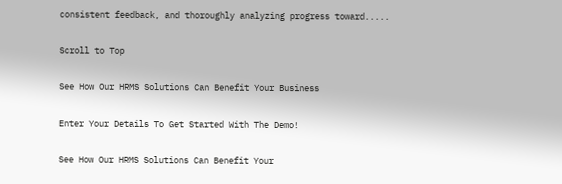consistent feedback, and thoroughly analyzing progress toward.....

Scroll to Top

See How Our HRMS Solutions Can Benefit Your Business

Enter Your Details To Get Started With The Demo!

See How Our HRMS Solutions Can Benefit Your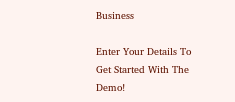Business

Enter Your Details To Get Started With The Demo!